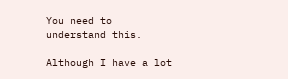You need to understand this.

Although I have a lot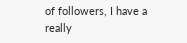of followers, I have a really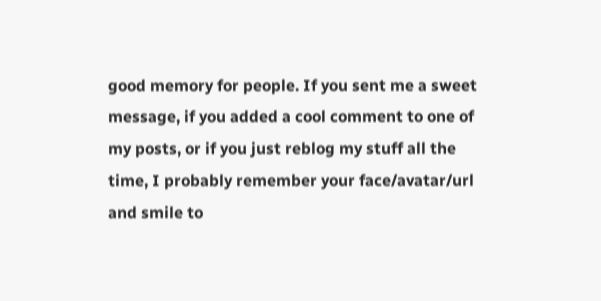good memory for people. If you sent me a sweet message, if you added a cool comment to one of my posts, or if you just reblog my stuff all the time, I probably remember your face/avatar/url and smile to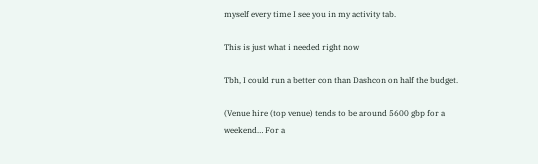myself every time I see you in my activity tab.

This is just what i needed right now

Tbh, I could run a better con than Dashcon on half the budget.

(Venue hire (top venue) tends to be around 5600 gbp for a weekend… For a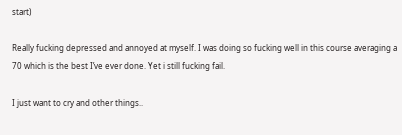start)

Really fucking depressed and annoyed at myself. I was doing so fucking well in this course averaging a 70 which is the best I’ve ever done. Yet i still fucking fail.

I just want to cry and other things..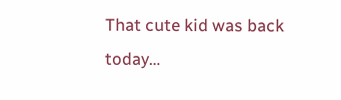That cute kid was back today…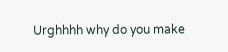Urghhhh why do you make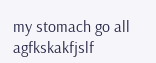my stomach go all agfkskakfjslf